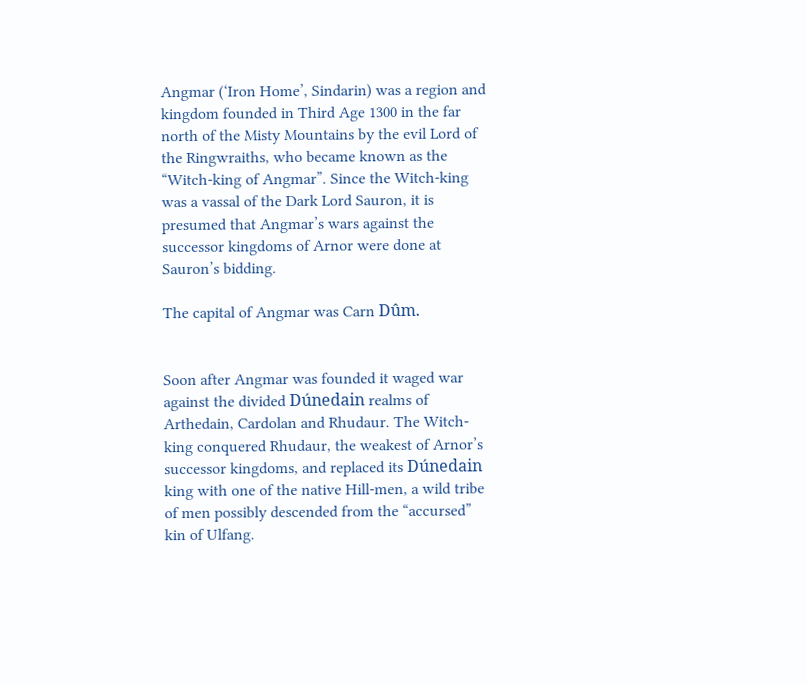Angmar (‘Iron Home’, Sindarin) was a region and kingdom founded in Third Age 1300 in the far north of the Misty Mountains by the evil Lord of the Ringwraiths, who became known as the “Witch-king of Angmar”. Since the Witch-king was a vassal of the Dark Lord Sauron, it is presumed that Angmar’s wars against the successor kingdoms of Arnor were done at Sauron’s bidding.

The capital of Angmar was Carn Dûm.


Soon after Angmar was founded it waged war against the divided Dúnedain realms of Arthedain, Cardolan and Rhudaur. The Witch-king conquered Rhudaur, the weakest of Arnor’s successor kingdoms, and replaced its Dúnedain king with one of the native Hill-men, a wild tribe of men possibly descended from the “accursed” kin of Ulfang.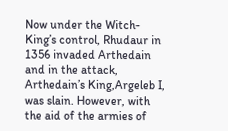Now under the Witch-King’s control, Rhudaur in 1356 invaded Arthedain and in the attack, Arthedain’s King,Argeleb I, was slain. However, with the aid of the armies of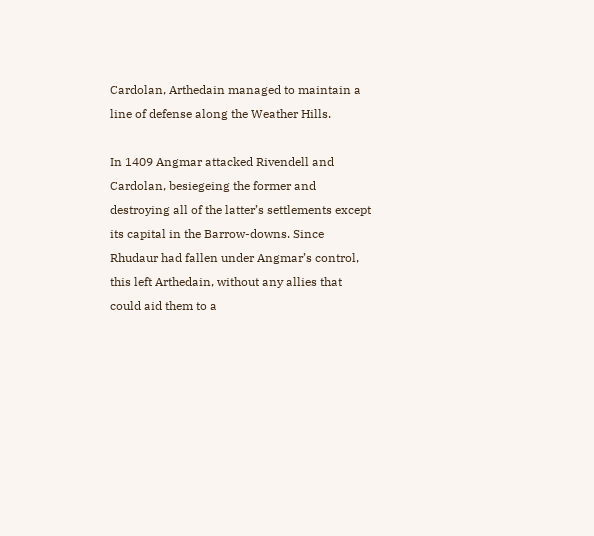Cardolan, Arthedain managed to maintain a line of defense along the Weather Hills.

In 1409 Angmar attacked Rivendell and Cardolan, besiegeing the former and destroying all of the latter’s settlements except its capital in the Barrow-downs. Since Rhudaur had fallen under Angmar’s control, this left Arthedain, without any allies that could aid them to a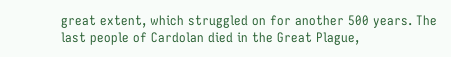great extent, which struggled on for another 500 years. The last people of Cardolan died in the Great Plague,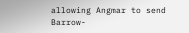allowing Angmar to send Barrow-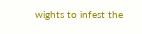wights to infest the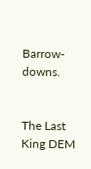Barrow-downs.


The Last King DEM